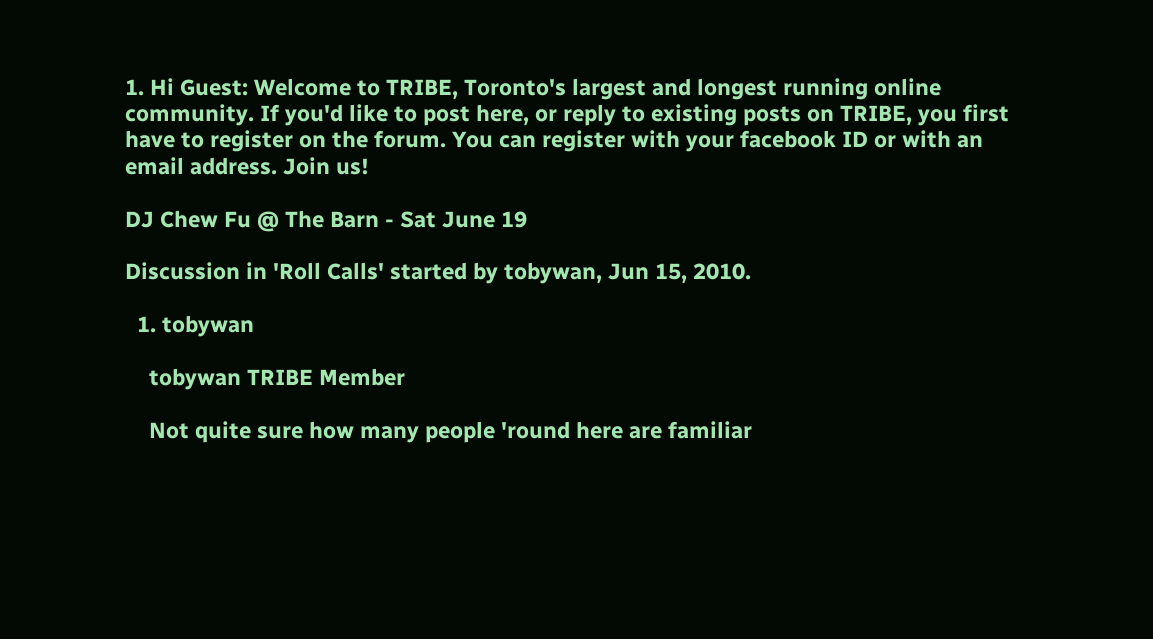1. Hi Guest: Welcome to TRIBE, Toronto's largest and longest running online community. If you'd like to post here, or reply to existing posts on TRIBE, you first have to register on the forum. You can register with your facebook ID or with an email address. Join us!

DJ Chew Fu @ The Barn - Sat June 19

Discussion in 'Roll Calls' started by tobywan, Jun 15, 2010.

  1. tobywan

    tobywan TRIBE Member

    Not quite sure how many people 'round here are familiar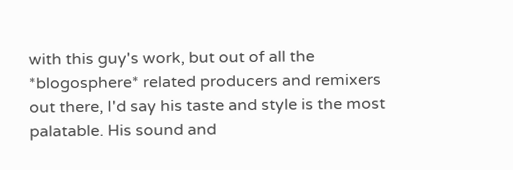with this guy's work, but out of all the *blogosphere* related producers and remixers out there, I'd say his taste and style is the most palatable. His sound and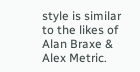style is similar to the likes of Alan Braxe & Alex Metric.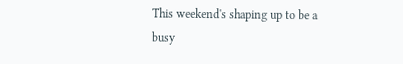This weekend's shaping up to be a busy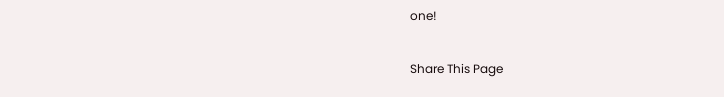one!

Share This Page